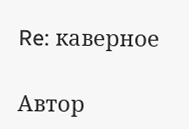Re: каверное

Автор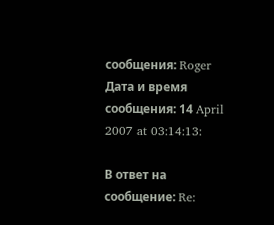сообщения: Roger
Дата и время сообщения: 14 April 2007 at 03:14:13:

В ответ на сообщение: Re: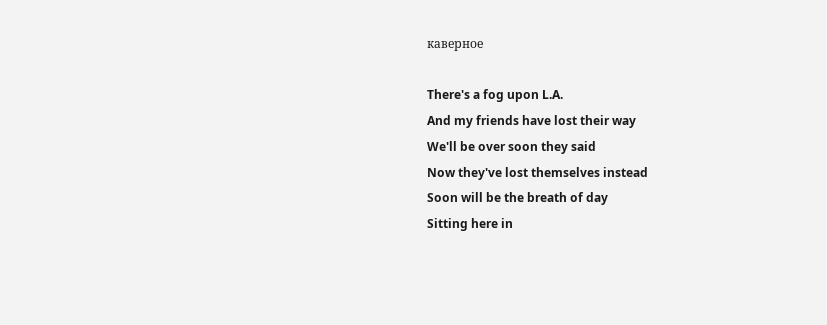каверное

There's a fog upon L.A.
And my friends have lost their way
We'll be over soon they said
Now they've lost themselves instead
Soon will be the breath of day
Sitting here in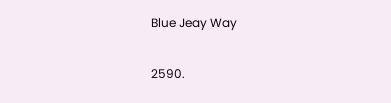Blue Jeay Way

2590.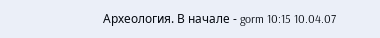Археология. В начале - gorm 10:15 10.04.07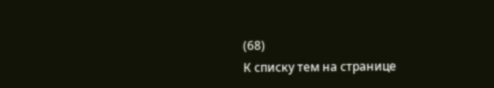(68)
К списку тем на странице